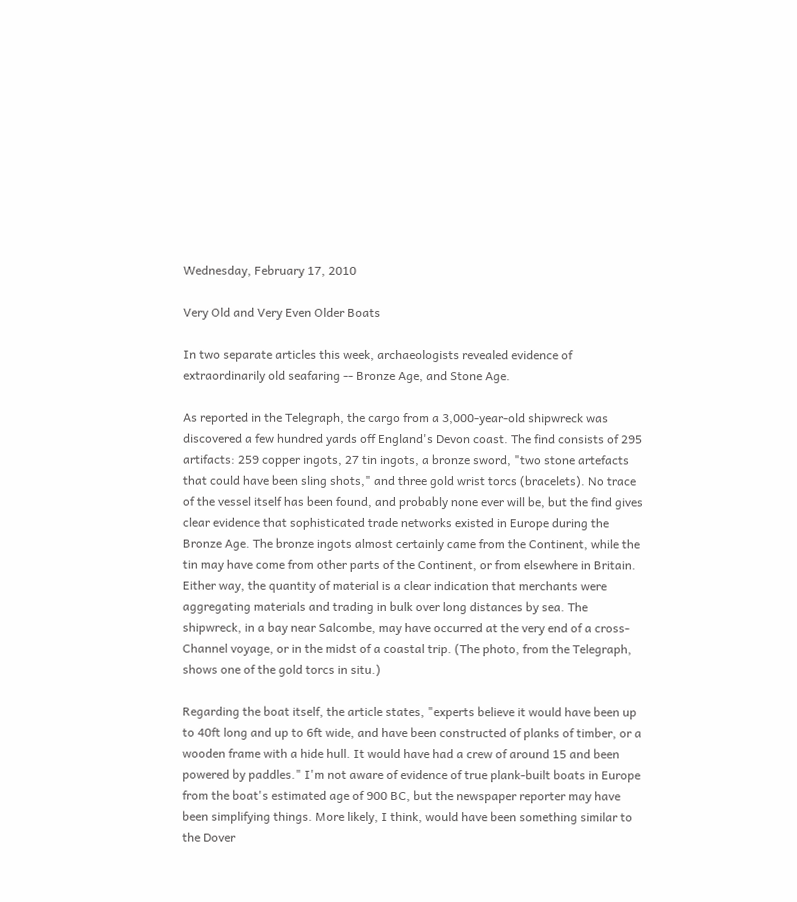Wednesday, February 17, 2010

Very Old and Very Even Older Boats

In two separate articles this week, archaeologists revealed evidence of extraordinarily old seafaring -- Bronze Age, and Stone Age.

As reported in the Telegraph, the cargo from a 3,000-year-old shipwreck was discovered a few hundred yards off England's Devon coast. The find consists of 295 artifacts: 259 copper ingots, 27 tin ingots, a bronze sword, "two stone artefacts that could have been sling shots," and three gold wrist torcs (bracelets). No trace of the vessel itself has been found, and probably none ever will be, but the find gives clear evidence that sophisticated trade networks existed in Europe during the Bronze Age. The bronze ingots almost certainly came from the Continent, while the tin may have come from other parts of the Continent, or from elsewhere in Britain. Either way, the quantity of material is a clear indication that merchants were aggregating materials and trading in bulk over long distances by sea. The shipwreck, in a bay near Salcombe, may have occurred at the very end of a cross-Channel voyage, or in the midst of a coastal trip. (The photo, from the Telegraph, shows one of the gold torcs in situ.)

Regarding the boat itself, the article states, "experts believe it would have been up to 40ft long and up to 6ft wide, and have been constructed of planks of timber, or a wooden frame with a hide hull. It would have had a crew of around 15 and been powered by paddles." I'm not aware of evidence of true plank-built boats in Europe from the boat's estimated age of 900 BC, but the newspaper reporter may have been simplifying things. More likely, I think, would have been something similar to the Dover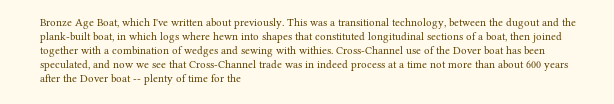Bronze Age Boat, which I've written about previously. This was a transitional technology, between the dugout and the plank-built boat, in which logs where hewn into shapes that constituted longitudinal sections of a boat, then joined together with a combination of wedges and sewing with withies. Cross-Channel use of the Dover boat has been speculated, and now we see that Cross-Channel trade was in indeed process at a time not more than about 600 years after the Dover boat -- plenty of time for the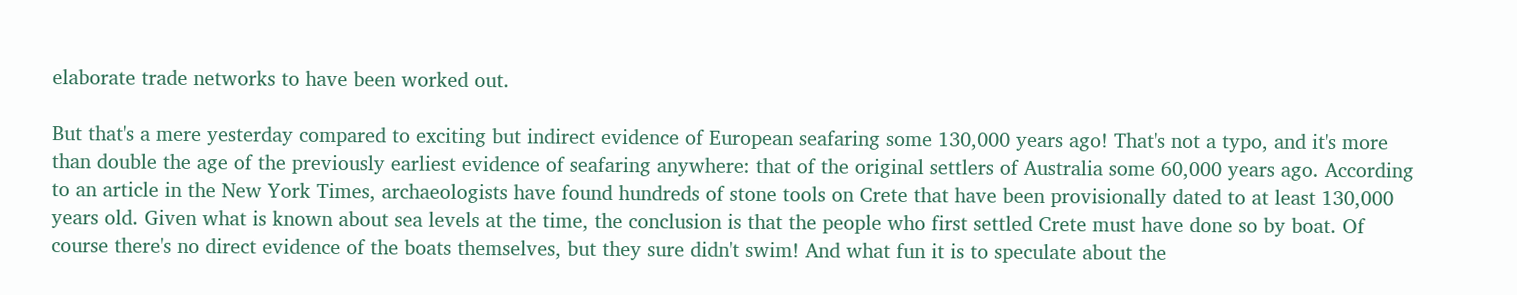elaborate trade networks to have been worked out.

But that's a mere yesterday compared to exciting but indirect evidence of European seafaring some 130,000 years ago! That's not a typo, and it's more than double the age of the previously earliest evidence of seafaring anywhere: that of the original settlers of Australia some 60,000 years ago. According to an article in the New York Times, archaeologists have found hundreds of stone tools on Crete that have been provisionally dated to at least 130,000 years old. Given what is known about sea levels at the time, the conclusion is that the people who first settled Crete must have done so by boat. Of course there's no direct evidence of the boats themselves, but they sure didn't swim! And what fun it is to speculate about the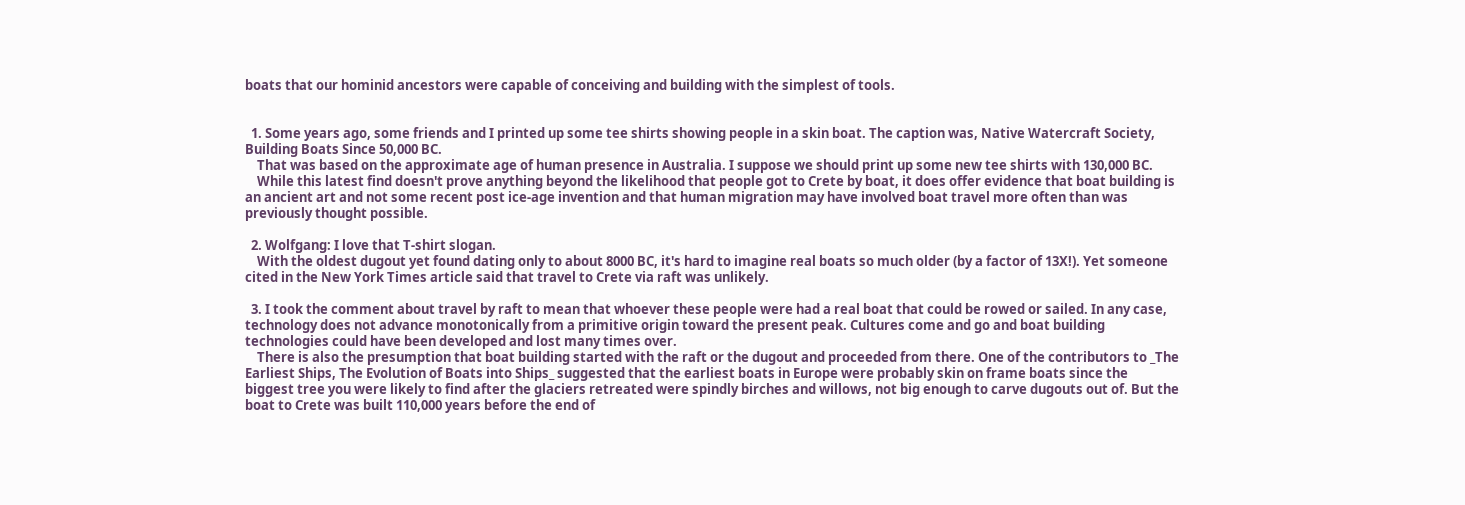boats that our hominid ancestors were capable of conceiving and building with the simplest of tools.


  1. Some years ago, some friends and I printed up some tee shirts showing people in a skin boat. The caption was, Native Watercraft Society, Building Boats Since 50,000 BC.
    That was based on the approximate age of human presence in Australia. I suppose we should print up some new tee shirts with 130,000 BC.
    While this latest find doesn't prove anything beyond the likelihood that people got to Crete by boat, it does offer evidence that boat building is an ancient art and not some recent post ice-age invention and that human migration may have involved boat travel more often than was previously thought possible.

  2. Wolfgang: I love that T-shirt slogan.
    With the oldest dugout yet found dating only to about 8000 BC, it's hard to imagine real boats so much older (by a factor of 13X!). Yet someone cited in the New York Times article said that travel to Crete via raft was unlikely.

  3. I took the comment about travel by raft to mean that whoever these people were had a real boat that could be rowed or sailed. In any case, technology does not advance monotonically from a primitive origin toward the present peak. Cultures come and go and boat building technologies could have been developed and lost many times over.
    There is also the presumption that boat building started with the raft or the dugout and proceeded from there. One of the contributors to _The Earliest Ships, The Evolution of Boats into Ships_ suggested that the earliest boats in Europe were probably skin on frame boats since the biggest tree you were likely to find after the glaciers retreated were spindly birches and willows, not big enough to carve dugouts out of. But the boat to Crete was built 110,000 years before the end of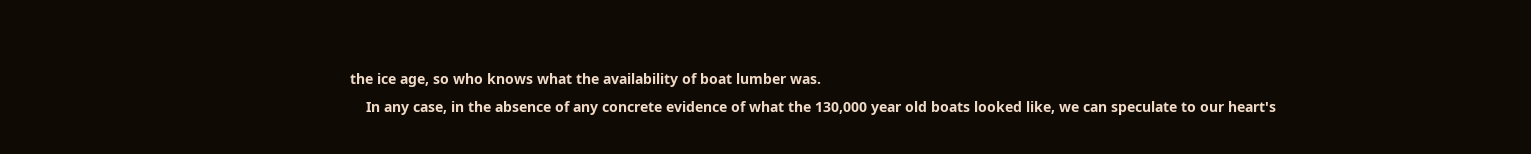the ice age, so who knows what the availability of boat lumber was.
    In any case, in the absence of any concrete evidence of what the 130,000 year old boats looked like, we can speculate to our heart's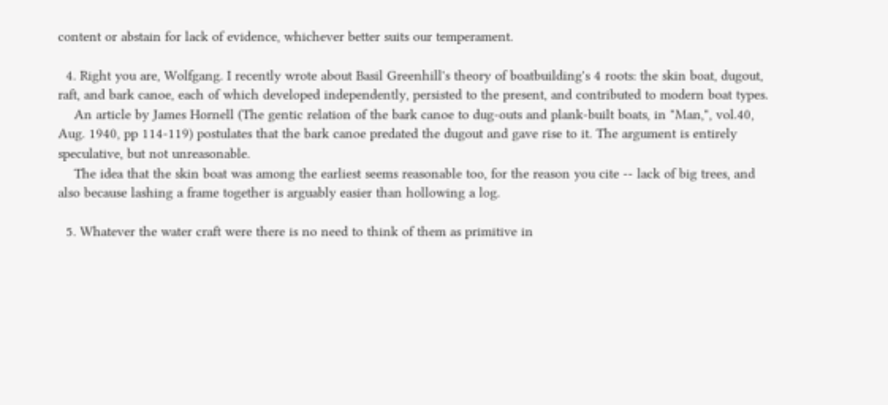content or abstain for lack of evidence, whichever better suits our temperament.

  4. Right you are, Wolfgang. I recently wrote about Basil Greenhill's theory of boatbuilding's 4 roots: the skin boat, dugout, raft, and bark canoe, each of which developed independently, persisted to the present, and contributed to modern boat types.
    An article by James Hornell (The gentic relation of the bark canoe to dug-outs and plank-built boats, in "Man,", vol.40, Aug. 1940, pp 114-119) postulates that the bark canoe predated the dugout and gave rise to it. The argument is entirely speculative, but not unreasonable.
    The idea that the skin boat was among the earliest seems reasonable too, for the reason you cite -- lack of big trees, and also because lashing a frame together is arguably easier than hollowing a log.

  5. Whatever the water craft were there is no need to think of them as primitive in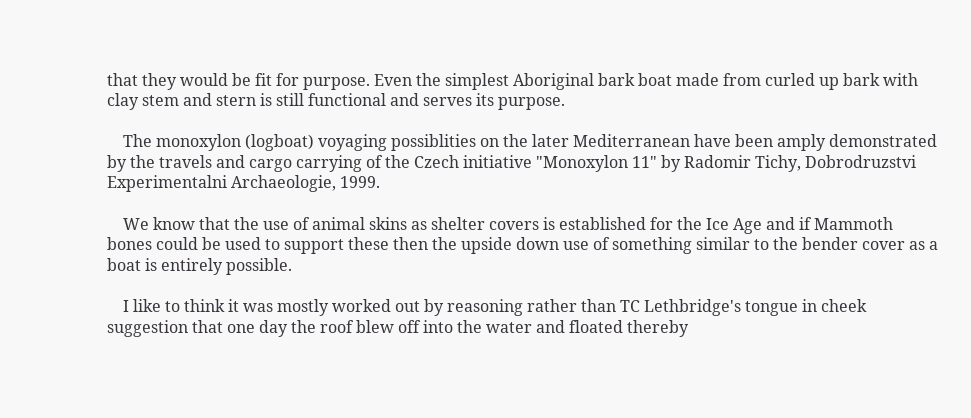that they would be fit for purpose. Even the simplest Aboriginal bark boat made from curled up bark with clay stem and stern is still functional and serves its purpose.

    The monoxylon (logboat) voyaging possiblities on the later Mediterranean have been amply demonstrated by the travels and cargo carrying of the Czech initiative "Monoxylon 11" by Radomir Tichy, Dobrodruzstvi Experimentalni Archaeologie, 1999.

    We know that the use of animal skins as shelter covers is established for the Ice Age and if Mammoth bones could be used to support these then the upside down use of something similar to the bender cover as a boat is entirely possible.

    I like to think it was mostly worked out by reasoning rather than TC Lethbridge's tongue in cheek suggestion that one day the roof blew off into the water and floated thereby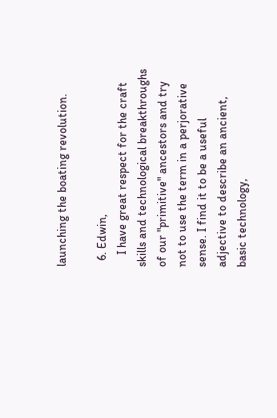launching the boating revolution.

  6. Edwin,
    I have great respect for the craft skills and technological breakthroughs of our "primitive" ancestors and try not to use the term in a perjorative sense. I find it to be a useful adjective to describe an ancient, basic technology,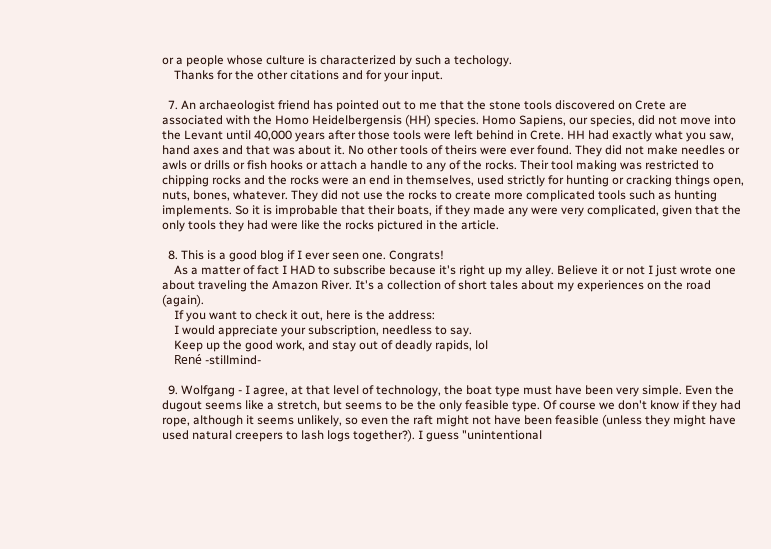or a people whose culture is characterized by such a techology.
    Thanks for the other citations and for your input.

  7. An archaeologist friend has pointed out to me that the stone tools discovered on Crete are associated with the Homo Heidelbergensis (HH) species. Homo Sapiens, our species, did not move into the Levant until 40,000 years after those tools were left behind in Crete. HH had exactly what you saw, hand axes and that was about it. No other tools of theirs were ever found. They did not make needles or awls or drills or fish hooks or attach a handle to any of the rocks. Their tool making was restricted to chipping rocks and the rocks were an end in themselves, used strictly for hunting or cracking things open, nuts, bones, whatever. They did not use the rocks to create more complicated tools such as hunting implements. So it is improbable that their boats, if they made any were very complicated, given that the only tools they had were like the rocks pictured in the article.

  8. This is a good blog if I ever seen one. Congrats!
    As a matter of fact I HAD to subscribe because it's right up my alley. Believe it or not I just wrote one about traveling the Amazon River. It's a collection of short tales about my experiences on the road (again).
    If you want to check it out, here is the address:
    I would appreciate your subscription, needless to say.
    Keep up the good work, and stay out of deadly rapids, lol
    René -stillmind-

  9. Wolfgang - I agree, at that level of technology, the boat type must have been very simple. Even the dugout seems like a stretch, but seems to be the only feasible type. Of course we don't know if they had rope, although it seems unlikely, so even the raft might not have been feasible (unless they might have used natural creepers to lash logs together?). I guess "unintentional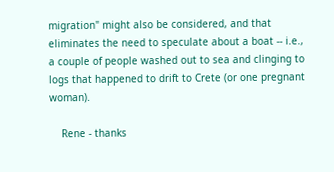migration" might also be considered, and that eliminates the need to speculate about a boat -- i.e., a couple of people washed out to sea and clinging to logs that happened to drift to Crete (or one pregnant woman).

    Rene - thanks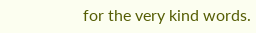for the very kind words.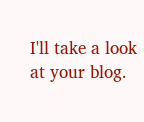I'll take a look at your blog.